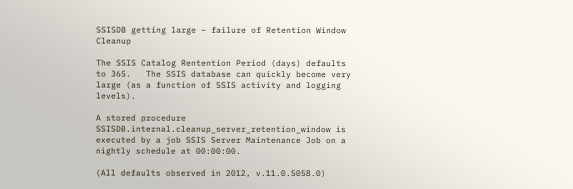SSISDB getting large – failure of Retention Window Cleanup

The SSIS Catalog Rentention Period (days) defaults to 365.   The SSIS database can quickly become very large (as a function of SSIS activity and logging levels).

A stored procedure SSISDB.internal.cleanup_server_retention_window is executed by a job SSIS Server Maintenance Job on a nightly schedule at 00:00:00.

(All defaults observed in 2012, v.11.0.5058.0)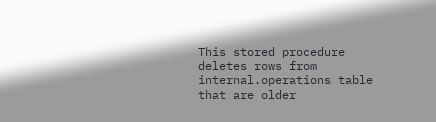This stored procedure deletes rows from internal.operations table that are older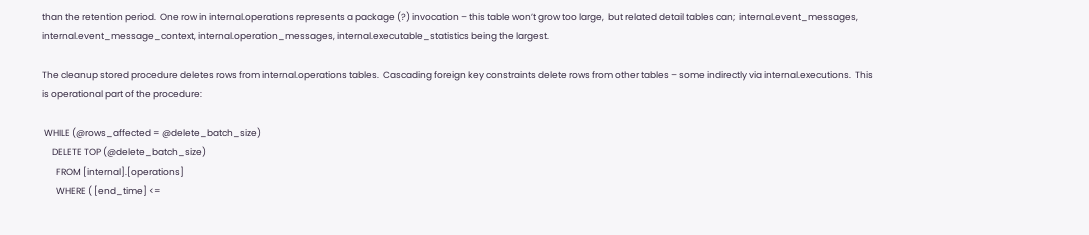than the retention period.  One row in internal.operations represents a package (?) invocation – this table won’t grow too large,  but related detail tables can;  internal.event_messages, internal.event_message_context, internal.operation_messages, internal.executable_statistics being the largest.

The cleanup stored procedure deletes rows from internal.operations tables.  Cascading foreign key constraints delete rows from other tables – some indirectly via internal.executions.  This is operational part of the procedure:

 WHILE (@rows_affected = @delete_batch_size)
     DELETE TOP (@delete_batch_size)
       FROM [internal].[operations]
       WHERE ( [end_time] <=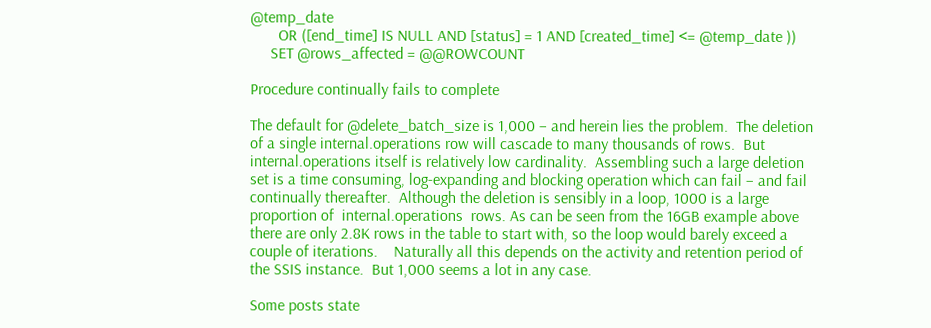@temp_date
       OR ([end_time] IS NULL AND [status] = 1 AND [created_time] <= @temp_date ))
     SET @rows_affected = @@ROWCOUNT

Procedure continually fails to complete

The default for @delete_batch_size is 1,000 – and herein lies the problem.  The deletion of a single internal.operations row will cascade to many thousands of rows.  But internal.operations itself is relatively low cardinality.  Assembling such a large deletion set is a time consuming, log-expanding and blocking operation which can fail – and fail continually thereafter.  Although the deletion is sensibly in a loop, 1000 is a large proportion of  internal.operations  rows. As can be seen from the 16GB example above there are only 2.8K rows in the table to start with, so the loop would barely exceed a couple of iterations.    Naturally all this depends on the activity and retention period of the SSIS instance.  But 1,000 seems a lot in any case.

Some posts state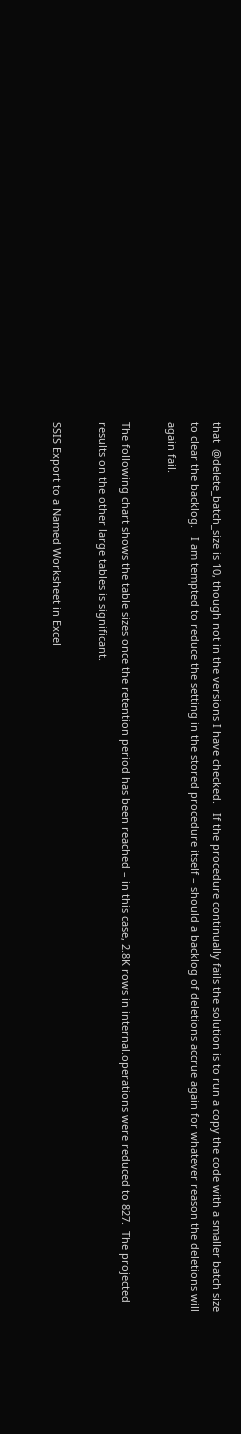that  @delete_batch_size is 10, though not in the versions I have checked.   If the procedure continually fails the solution is to run a copy the code with a smaller batch size to clear the backlog.   I am tempted to reduce the setting in the stored procedure itself – should a backlog of deletions accrue again for whatever reason the deletions will again fail.

The following chart shows the table sizes once the retention period has been reached – in this case, 2.8K rows in internal.operations were reduced to 827.  The projected results on the other large tables is significant.

SSIS Export to a Named Worksheet in Excel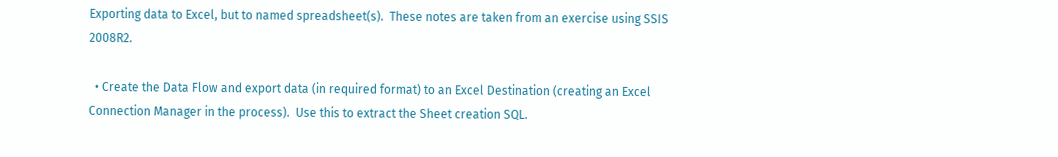Exporting data to Excel, but to named spreadsheet(s).  These notes are taken from an exercise using SSIS 2008R2.

  • Create the Data Flow and export data (in required format) to an Excel Destination (creating an Excel Connection Manager in the process).  Use this to extract the Sheet creation SQL.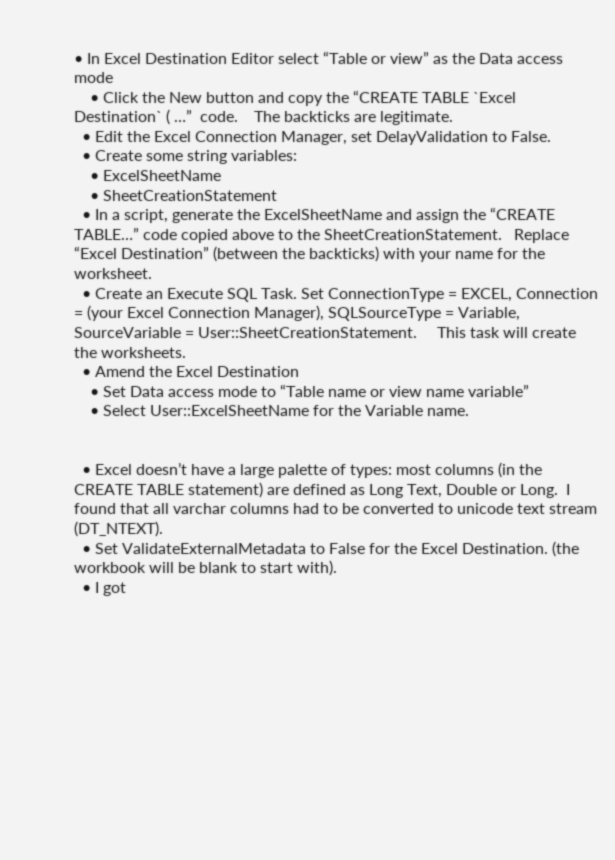• In Excel Destination Editor select “Table or view” as the Data access mode
    • Click the New button and copy the “CREATE TABLE `Excel Destination` ( …”  code.    The backticks are legitimate.
  • Edit the Excel Connection Manager, set DelayValidation to False.
  • Create some string variables:
    • ExcelSheetName
    • SheetCreationStatement
  • In a script, generate the ExcelSheetName and assign the “CREATE TABLE…” code copied above to the SheetCreationStatement.   Replace “Excel Destination” (between the backticks) with your name for the worksheet.
  • Create an Execute SQL Task. Set ConnectionType = EXCEL, Connection = (your Excel Connection Manager), SQLSourceType = Variable, SourceVariable = User::SheetCreationStatement.     This task will create the worksheets.
  • Amend the Excel Destination
    • Set Data access mode to “Table name or view name variable”
    • Select User::ExcelSheetName for the Variable name.


  • Excel doesn’t have a large palette of types: most columns (in the CREATE TABLE statement) are defined as Long Text, Double or Long.  I found that all varchar columns had to be converted to unicode text stream (DT_NTEXT).
  • Set ValidateExternalMetadata to False for the Excel Destination. (the workbook will be blank to start with).
  • I got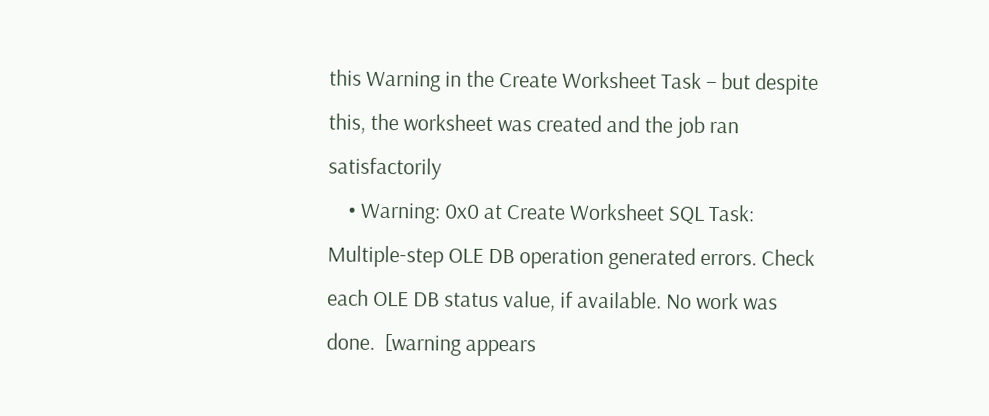this Warning in the Create Worksheet Task – but despite this, the worksheet was created and the job ran satisfactorily
    • Warning: 0x0 at Create Worksheet SQL Task: Multiple-step OLE DB operation generated errors. Check each OLE DB status value, if available. No work was done.  [warning appears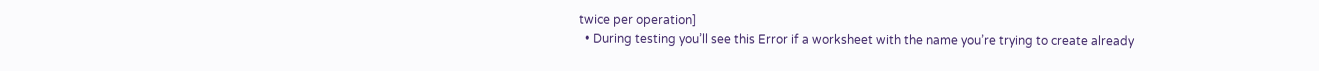twice per operation]
  • During testing you’ll see this Error if a worksheet with the name you’re trying to create already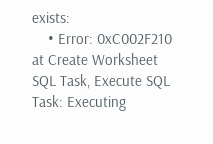exists:
    • Error: 0xC002F210 at Create Worksheet SQL Task, Execute SQL Task: Executing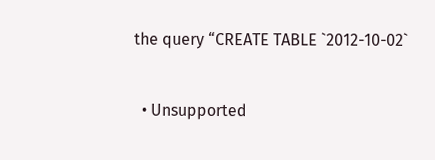the query “CREATE TABLE `2012-10-02`


  • Unsupported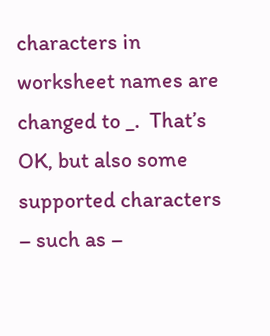characters in worksheet names are changed to _.  That’s OK, but also some supported characters – such as –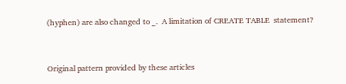(hyphen) are also changed to _.  A limitation of CREATE TABLE  statement?


Original pattern provided by these articles